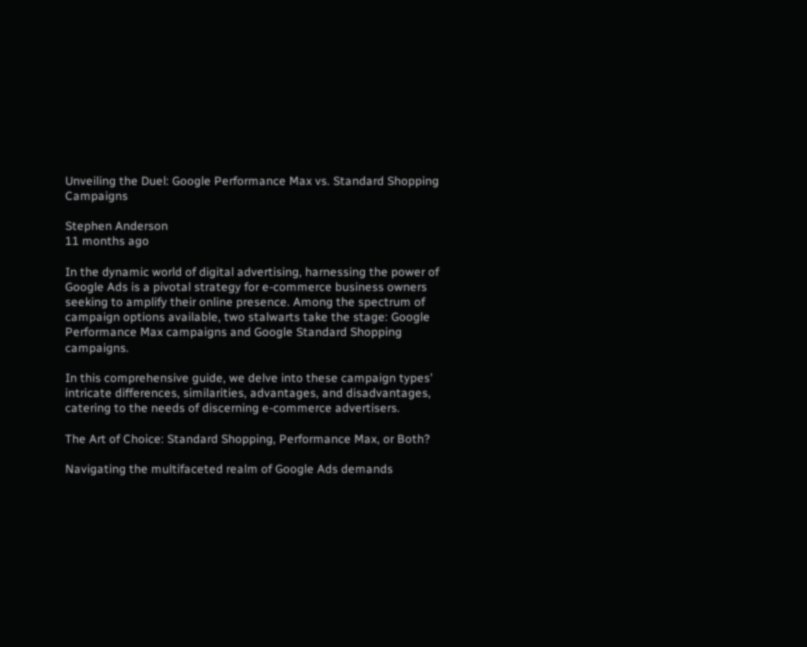Unveiling the Duel: Google Performance Max vs. Standard Shopping Campaigns

Stephen Anderson
11 months ago

In the dynamic world of digital advertising, harnessing the power of Google Ads is a pivotal strategy for e-commerce business owners seeking to amplify their online presence. Among the spectrum of campaign options available, two stalwarts take the stage: Google Performance Max campaigns and Google Standard Shopping campaigns.

In this comprehensive guide, we delve into these campaign types' intricate differences, similarities, advantages, and disadvantages, catering to the needs of discerning e-commerce advertisers.

The Art of Choice: Standard Shopping, Performance Max, or Both?

Navigating the multifaceted realm of Google Ads demands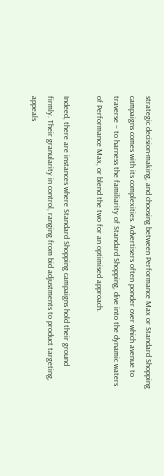strategic decision-making, and choosing between Performance Max or Standard Shopping campaigns comes with its complexities. Advertisers often ponder over which avenue to traverse – to harness the familiarity of Standard Shopping, dive into the dynamic waters of Performance Max, or blend the two for an optimised approach.

Indeed, there are instances where Standard Shopping campaigns hold their ground firmly. Their granularity in control, ranging from bid adjustments to product targeting, appeals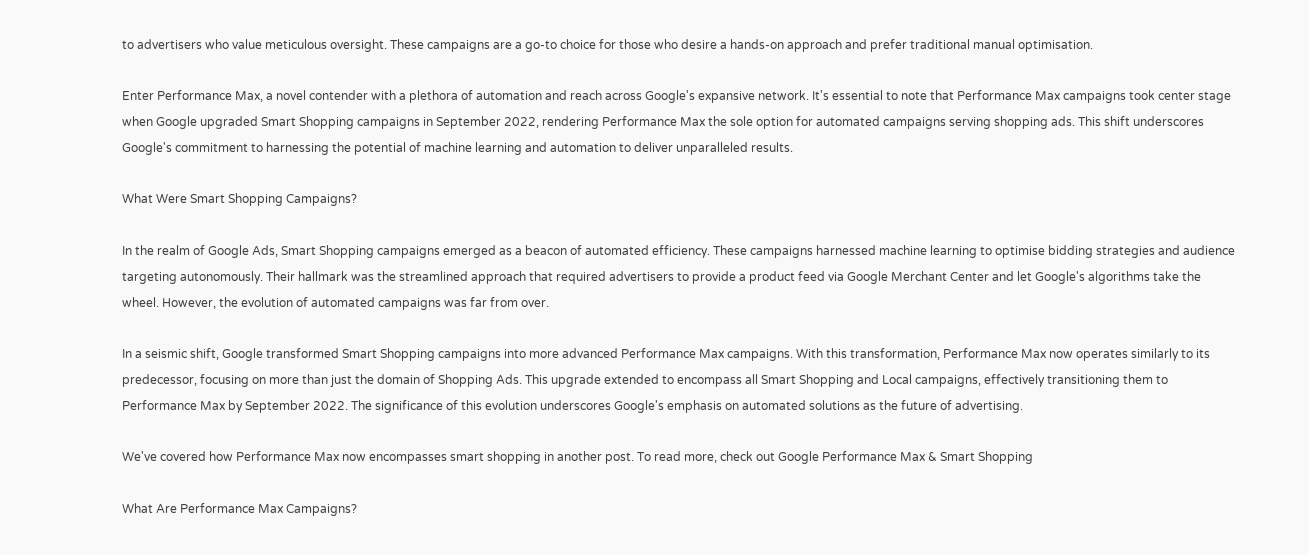to advertisers who value meticulous oversight. These campaigns are a go-to choice for those who desire a hands-on approach and prefer traditional manual optimisation.

Enter Performance Max, a novel contender with a plethora of automation and reach across Google's expansive network. It's essential to note that Performance Max campaigns took center stage when Google upgraded Smart Shopping campaigns in September 2022, rendering Performance Max the sole option for automated campaigns serving shopping ads. This shift underscores Google's commitment to harnessing the potential of machine learning and automation to deliver unparalleled results.

What Were Smart Shopping Campaigns?

In the realm of Google Ads, Smart Shopping campaigns emerged as a beacon of automated efficiency. These campaigns harnessed machine learning to optimise bidding strategies and audience targeting autonomously. Their hallmark was the streamlined approach that required advertisers to provide a product feed via Google Merchant Center and let Google's algorithms take the wheel. However, the evolution of automated campaigns was far from over.

In a seismic shift, Google transformed Smart Shopping campaigns into more advanced Performance Max campaigns. With this transformation, Performance Max now operates similarly to its predecessor, focusing on more than just the domain of Shopping Ads. This upgrade extended to encompass all Smart Shopping and Local campaigns, effectively transitioning them to Performance Max by September 2022. The significance of this evolution underscores Google's emphasis on automated solutions as the future of advertising.

We've covered how Performance Max now encompasses smart shopping in another post. To read more, check out Google Performance Max & Smart Shopping

What Are Performance Max Campaigns?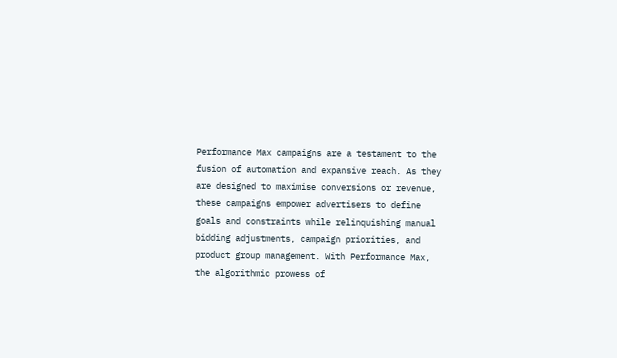Performance Max campaigns are a testament to the fusion of automation and expansive reach. As they are designed to maximise conversions or revenue, these campaigns empower advertisers to define goals and constraints while relinquishing manual bidding adjustments, campaign priorities, and product group management. With Performance Max, the algorithmic prowess of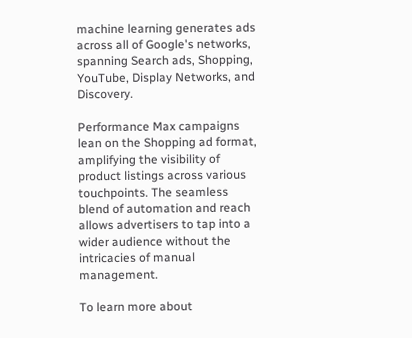machine learning generates ads across all of Google's networks, spanning Search ads, Shopping, YouTube, Display Networks, and Discovery.

Performance Max campaigns lean on the Shopping ad format, amplifying the visibility of product listings across various touchpoints. The seamless blend of automation and reach allows advertisers to tap into a wider audience without the intricacies of manual management.

To learn more about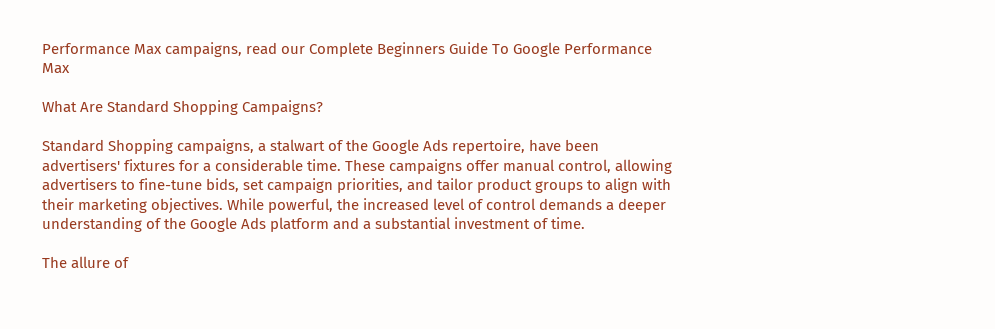Performance Max campaigns, read our Complete Beginners Guide To Google Performance Max

What Are Standard Shopping Campaigns?

Standard Shopping campaigns, a stalwart of the Google Ads repertoire, have been advertisers' fixtures for a considerable time. These campaigns offer manual control, allowing advertisers to fine-tune bids, set campaign priorities, and tailor product groups to align with their marketing objectives. While powerful, the increased level of control demands a deeper understanding of the Google Ads platform and a substantial investment of time.

The allure of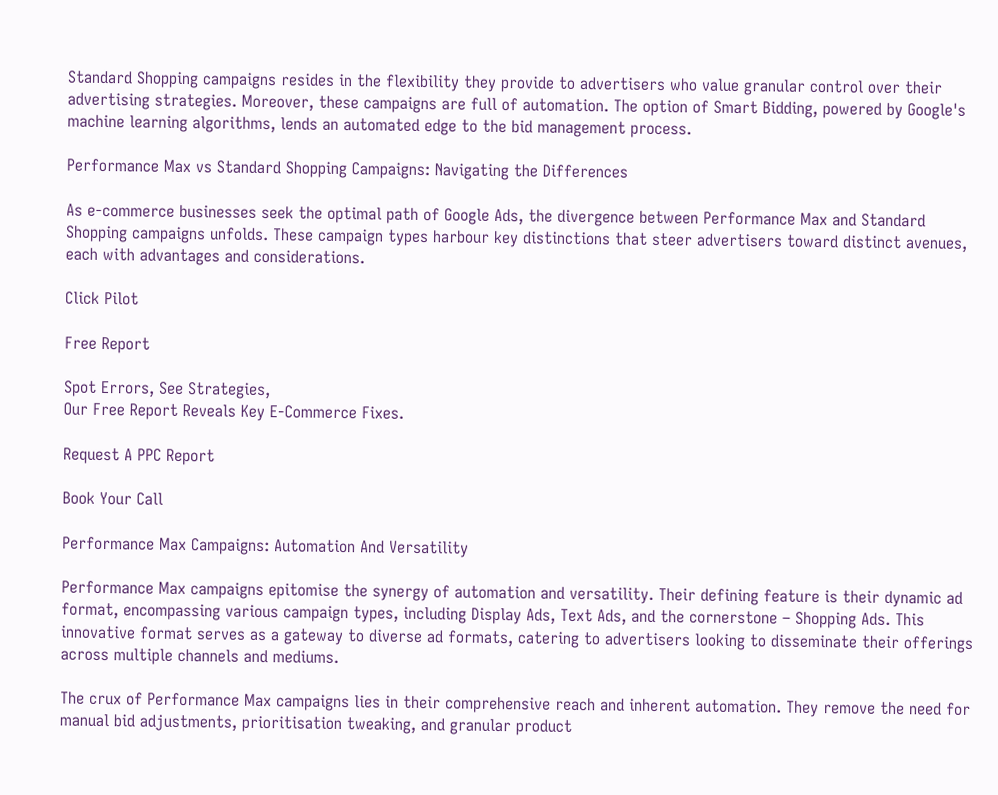Standard Shopping campaigns resides in the flexibility they provide to advertisers who value granular control over their advertising strategies. Moreover, these campaigns are full of automation. The option of Smart Bidding, powered by Google's machine learning algorithms, lends an automated edge to the bid management process.

Performance Max vs Standard Shopping Campaigns: Navigating the Differences

As e-commerce businesses seek the optimal path of Google Ads, the divergence between Performance Max and Standard Shopping campaigns unfolds. These campaign types harbour key distinctions that steer advertisers toward distinct avenues, each with advantages and considerations.

Click Pilot

Free Report

Spot Errors, See Strategies,
Our Free Report Reveals Key E-Commerce Fixes.

Request A PPC Report

Book Your Call

Performance Max Campaigns: Automation And Versatility

Performance Max campaigns epitomise the synergy of automation and versatility. Their defining feature is their dynamic ad format, encompassing various campaign types, including Display Ads, Text Ads, and the cornerstone – Shopping Ads. This innovative format serves as a gateway to diverse ad formats, catering to advertisers looking to disseminate their offerings across multiple channels and mediums.

The crux of Performance Max campaigns lies in their comprehensive reach and inherent automation. They remove the need for manual bid adjustments, prioritisation tweaking, and granular product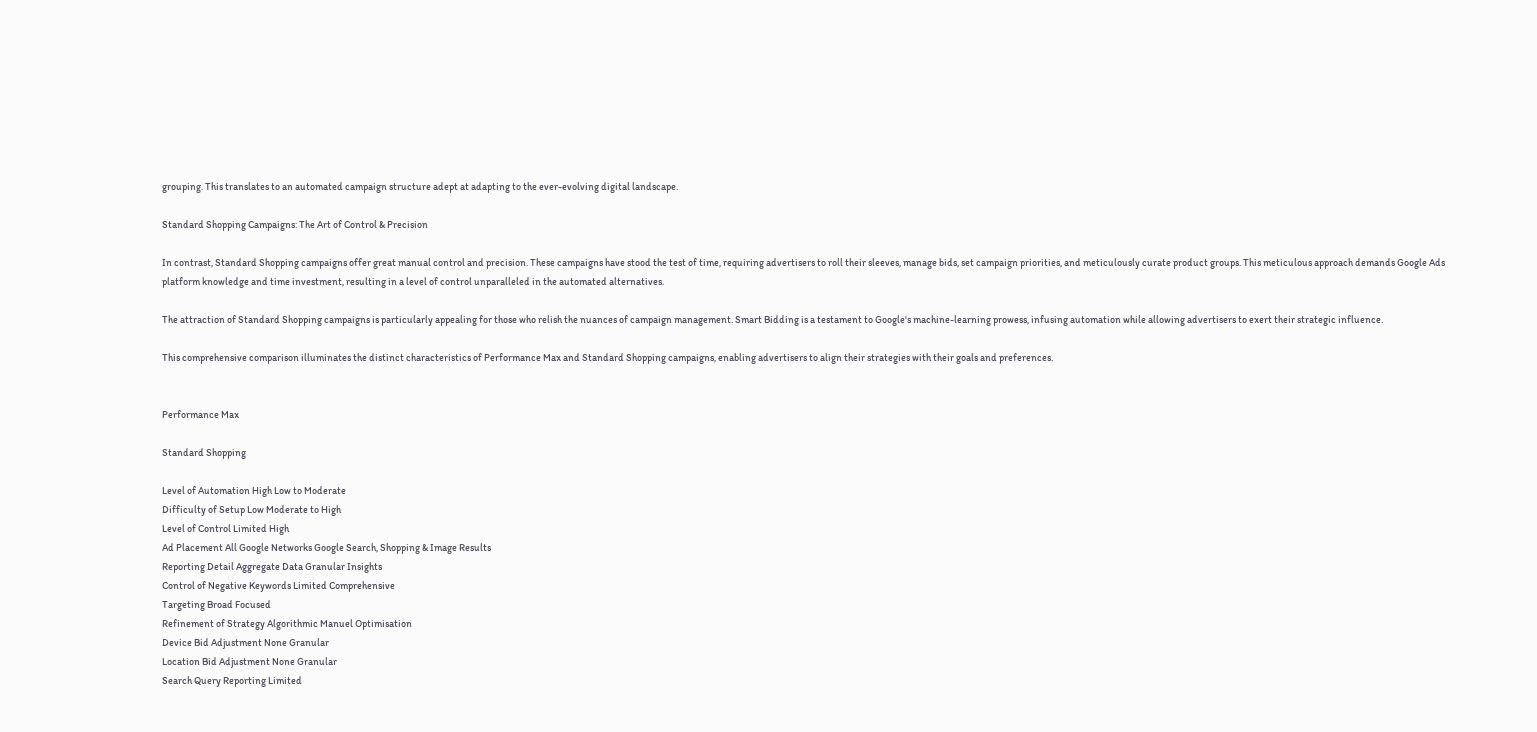grouping. This translates to an automated campaign structure adept at adapting to the ever-evolving digital landscape.

Standard Shopping Campaigns: The Art of Control & Precision

In contrast, Standard Shopping campaigns offer great manual control and precision. These campaigns have stood the test of time, requiring advertisers to roll their sleeves, manage bids, set campaign priorities, and meticulously curate product groups. This meticulous approach demands Google Ads platform knowledge and time investment, resulting in a level of control unparalleled in the automated alternatives.

The attraction of Standard Shopping campaigns is particularly appealing for those who relish the nuances of campaign management. Smart Bidding is a testament to Google's machine-learning prowess, infusing automation while allowing advertisers to exert their strategic influence.

This comprehensive comparison illuminates the distinct characteristics of Performance Max and Standard Shopping campaigns, enabling advertisers to align their strategies with their goals and preferences.


Performance Max

Standard Shopping

Level of Automation High Low to Moderate
Difficulty of Setup Low Moderate to High
Level of Control Limited High
Ad Placement All Google Networks Google Search, Shopping & Image Results
Reporting Detail Aggregate Data Granular Insights
Control of Negative Keywords Limited Comprehensive
Targeting Broad Focused
Refinement of Strategy Algorithmic Manuel Optimisation
Device Bid Adjustment None Granular
Location Bid Adjustment None Granular
Search Query Reporting Limited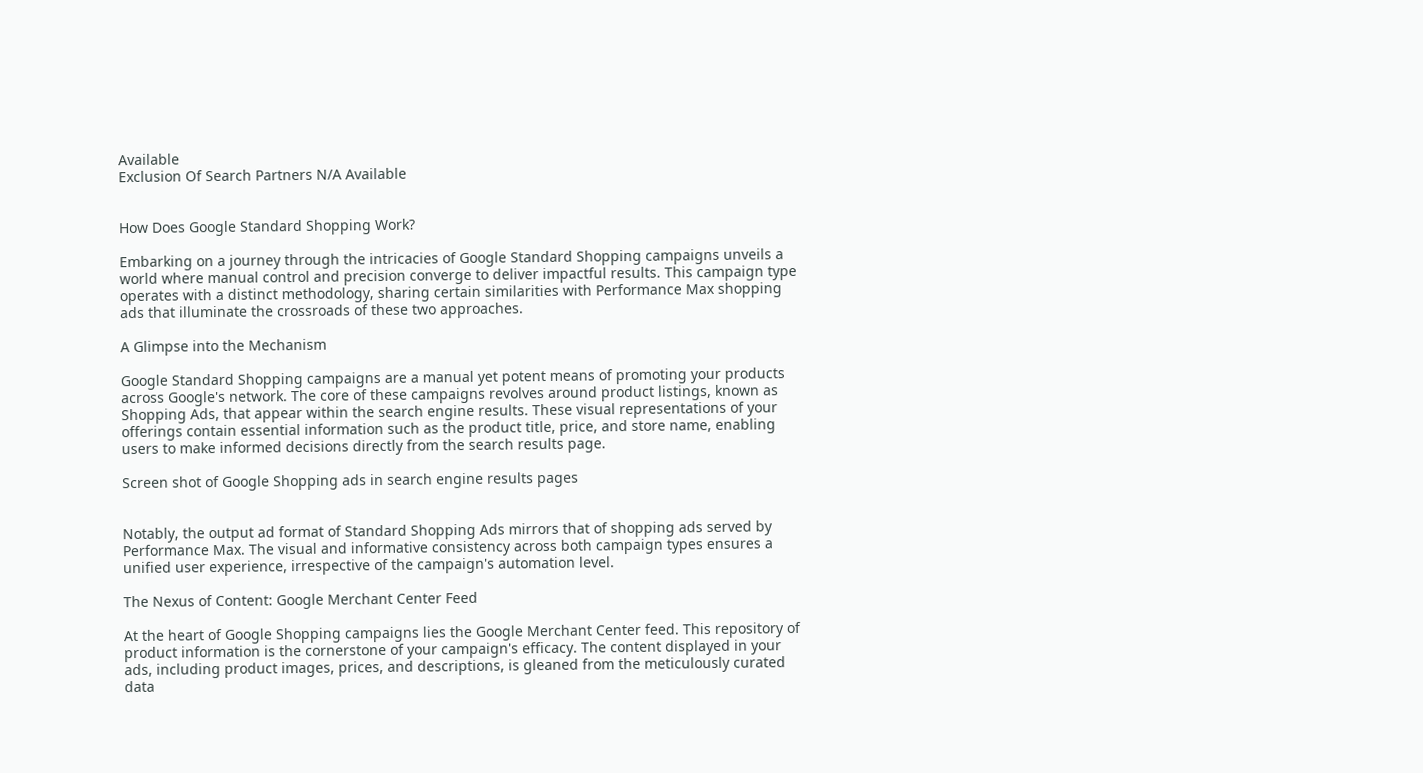Available
Exclusion Of Search Partners N/A Available


How Does Google Standard Shopping Work?

Embarking on a journey through the intricacies of Google Standard Shopping campaigns unveils a world where manual control and precision converge to deliver impactful results. This campaign type operates with a distinct methodology, sharing certain similarities with Performance Max shopping ads that illuminate the crossroads of these two approaches.

A Glimpse into the Mechanism

Google Standard Shopping campaigns are a manual yet potent means of promoting your products across Google's network. The core of these campaigns revolves around product listings, known as Shopping Ads, that appear within the search engine results. These visual representations of your offerings contain essential information such as the product title, price, and store name, enabling users to make informed decisions directly from the search results page.

Screen shot of Google Shopping ads in search engine results pages


Notably, the output ad format of Standard Shopping Ads mirrors that of shopping ads served by Performance Max. The visual and informative consistency across both campaign types ensures a unified user experience, irrespective of the campaign's automation level.

The Nexus of Content: Google Merchant Center Feed

At the heart of Google Shopping campaigns lies the Google Merchant Center feed. This repository of product information is the cornerstone of your campaign's efficacy. The content displayed in your ads, including product images, prices, and descriptions, is gleaned from the meticulously curated data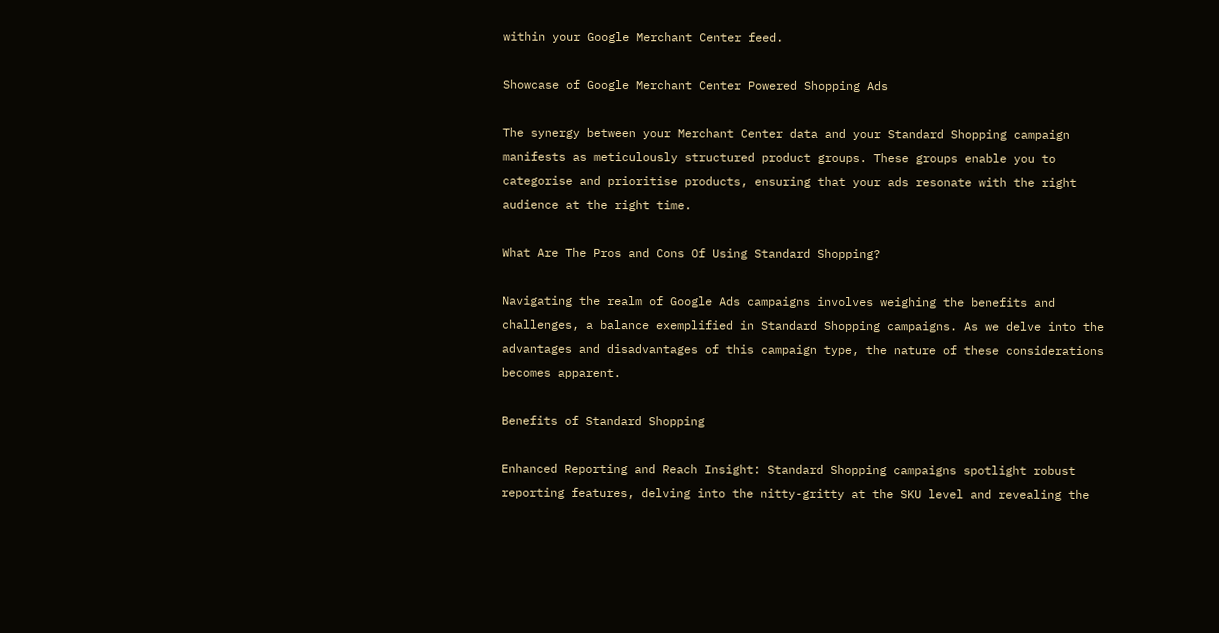within your Google Merchant Center feed.

Showcase of Google Merchant Center Powered Shopping Ads

The synergy between your Merchant Center data and your Standard Shopping campaign manifests as meticulously structured product groups. These groups enable you to categorise and prioritise products, ensuring that your ads resonate with the right audience at the right time.

What Are The Pros and Cons Of Using Standard Shopping?

Navigating the realm of Google Ads campaigns involves weighing the benefits and challenges, a balance exemplified in Standard Shopping campaigns. As we delve into the advantages and disadvantages of this campaign type, the nature of these considerations becomes apparent.

Benefits of Standard Shopping

Enhanced Reporting and Reach Insight: Standard Shopping campaigns spotlight robust reporting features, delving into the nitty-gritty at the SKU level and revealing the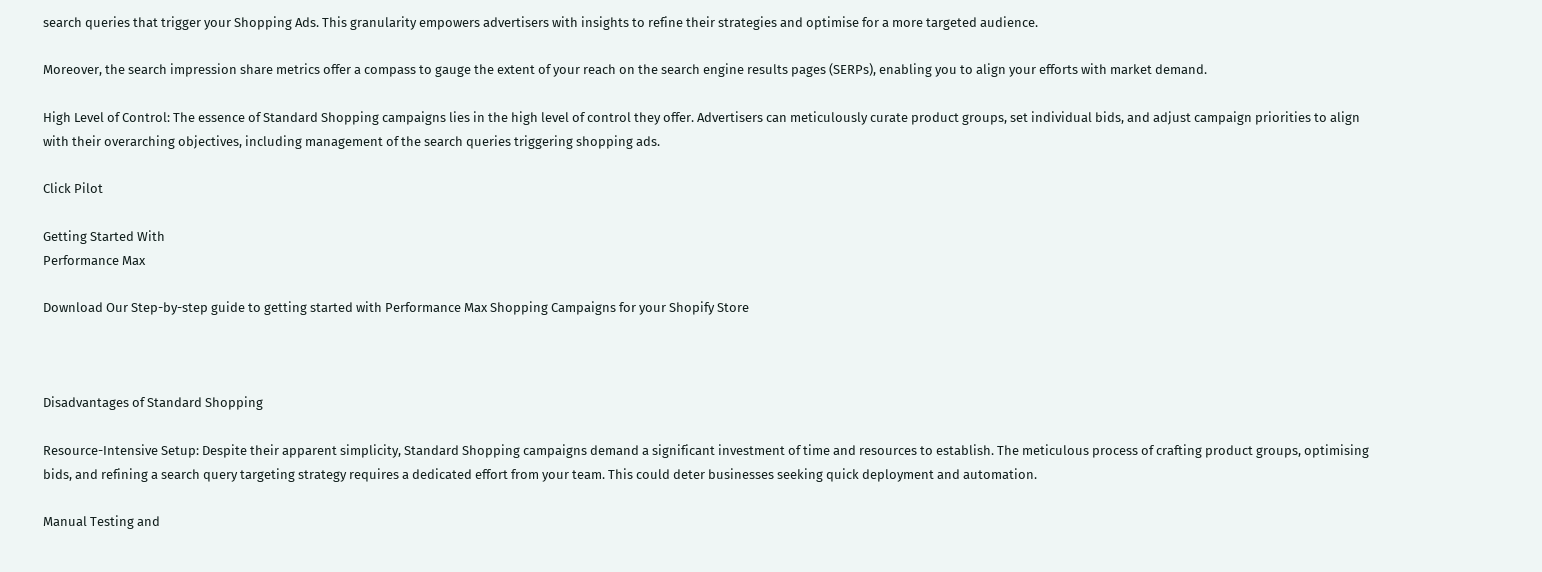search queries that trigger your Shopping Ads. This granularity empowers advertisers with insights to refine their strategies and optimise for a more targeted audience.

Moreover, the search impression share metrics offer a compass to gauge the extent of your reach on the search engine results pages (SERPs), enabling you to align your efforts with market demand.

High Level of Control: The essence of Standard Shopping campaigns lies in the high level of control they offer. Advertisers can meticulously curate product groups, set individual bids, and adjust campaign priorities to align with their overarching objectives, including management of the search queries triggering shopping ads.

Click Pilot

Getting Started With
Performance Max

Download Our Step-by-step guide to getting started with Performance Max Shopping Campaigns for your Shopify Store



Disadvantages of Standard Shopping

Resource-Intensive Setup: Despite their apparent simplicity, Standard Shopping campaigns demand a significant investment of time and resources to establish. The meticulous process of crafting product groups, optimising bids, and refining a search query targeting strategy requires a dedicated effort from your team. This could deter businesses seeking quick deployment and automation.

Manual Testing and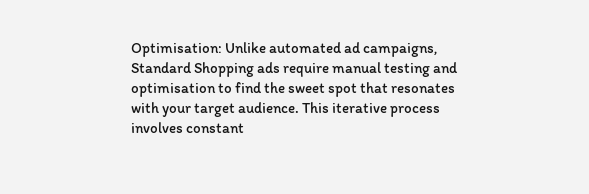Optimisation: Unlike automated ad campaigns, Standard Shopping ads require manual testing and optimisation to find the sweet spot that resonates with your target audience. This iterative process involves constant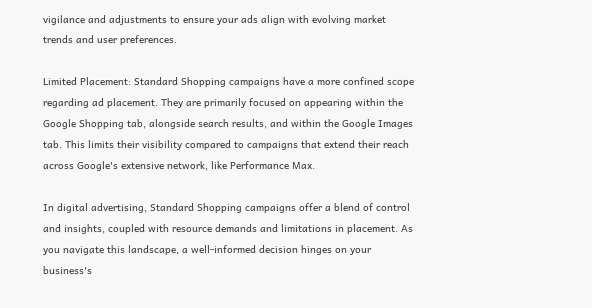vigilance and adjustments to ensure your ads align with evolving market trends and user preferences.

Limited Placement: Standard Shopping campaigns have a more confined scope regarding ad placement. They are primarily focused on appearing within the Google Shopping tab, alongside search results, and within the Google Images tab. This limits their visibility compared to campaigns that extend their reach across Google's extensive network, like Performance Max.

In digital advertising, Standard Shopping campaigns offer a blend of control and insights, coupled with resource demands and limitations in placement. As you navigate this landscape, a well-informed decision hinges on your business's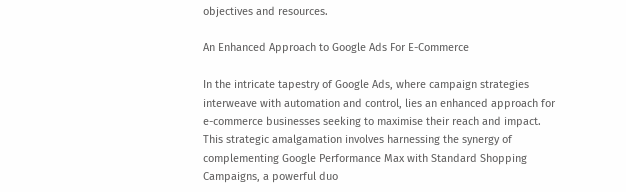objectives and resources.

An Enhanced Approach to Google Ads For E-Commerce

In the intricate tapestry of Google Ads, where campaign strategies interweave with automation and control, lies an enhanced approach for e-commerce businesses seeking to maximise their reach and impact. This strategic amalgamation involves harnessing the synergy of complementing Google Performance Max with Standard Shopping Campaigns, a powerful duo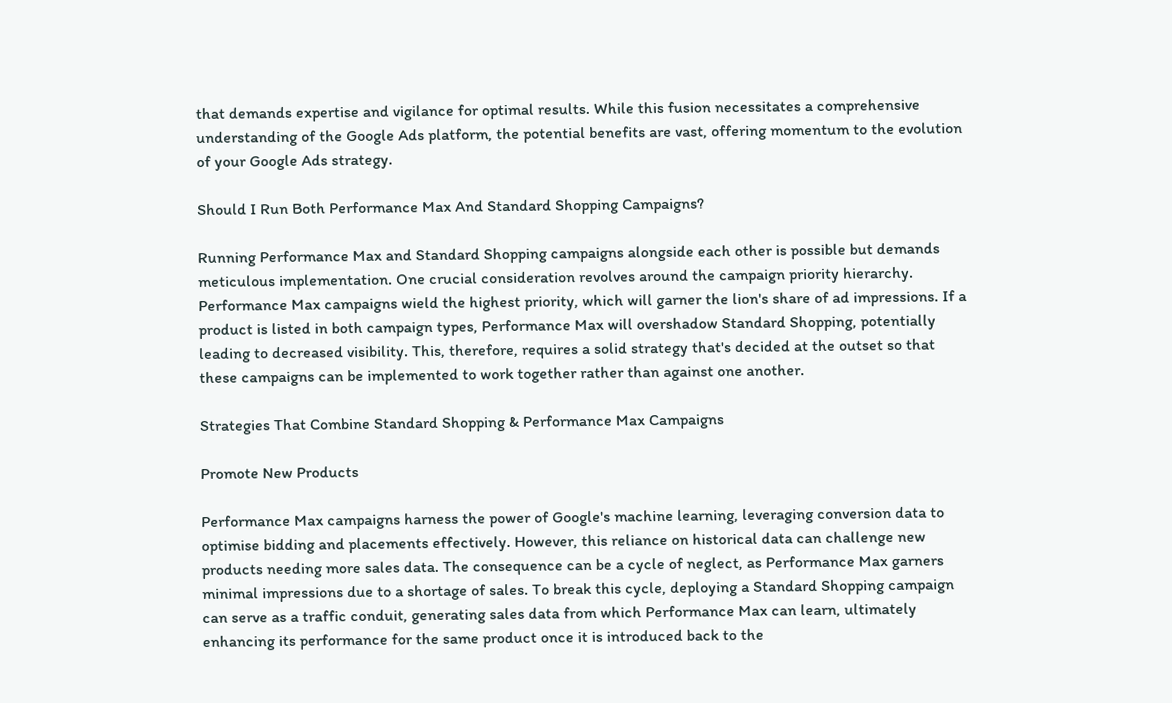that demands expertise and vigilance for optimal results. While this fusion necessitates a comprehensive understanding of the Google Ads platform, the potential benefits are vast, offering momentum to the evolution of your Google Ads strategy.

Should I Run Both Performance Max And Standard Shopping Campaigns?

Running Performance Max and Standard Shopping campaigns alongside each other is possible but demands meticulous implementation. One crucial consideration revolves around the campaign priority hierarchy. Performance Max campaigns wield the highest priority, which will garner the lion's share of ad impressions. If a product is listed in both campaign types, Performance Max will overshadow Standard Shopping, potentially leading to decreased visibility. This, therefore, requires a solid strategy that's decided at the outset so that these campaigns can be implemented to work together rather than against one another.

Strategies That Combine Standard Shopping & Performance Max Campaigns

Promote New Products

Performance Max campaigns harness the power of Google's machine learning, leveraging conversion data to optimise bidding and placements effectively. However, this reliance on historical data can challenge new products needing more sales data. The consequence can be a cycle of neglect, as Performance Max garners minimal impressions due to a shortage of sales. To break this cycle, deploying a Standard Shopping campaign can serve as a traffic conduit, generating sales data from which Performance Max can learn, ultimately enhancing its performance for the same product once it is introduced back to the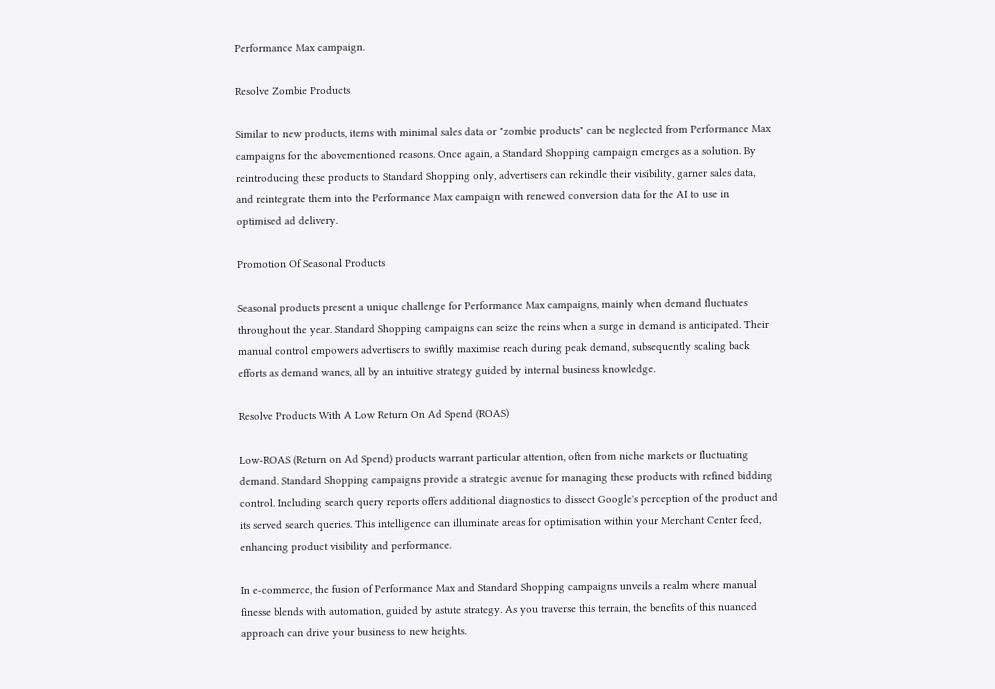Performance Max campaign.

Resolve Zombie Products

Similar to new products, items with minimal sales data or "zombie products" can be neglected from Performance Max campaigns for the abovementioned reasons. Once again, a Standard Shopping campaign emerges as a solution. By reintroducing these products to Standard Shopping only, advertisers can rekindle their visibility, garner sales data, and reintegrate them into the Performance Max campaign with renewed conversion data for the AI to use in optimised ad delivery.

Promotion Of Seasonal Products

Seasonal products present a unique challenge for Performance Max campaigns, mainly when demand fluctuates throughout the year. Standard Shopping campaigns can seize the reins when a surge in demand is anticipated. Their manual control empowers advertisers to swiftly maximise reach during peak demand, subsequently scaling back efforts as demand wanes, all by an intuitive strategy guided by internal business knowledge.

Resolve Products With A Low Return On Ad Spend (ROAS)

Low-ROAS (Return on Ad Spend) products warrant particular attention, often from niche markets or fluctuating demand. Standard Shopping campaigns provide a strategic avenue for managing these products with refined bidding control. Including search query reports offers additional diagnostics to dissect Google's perception of the product and its served search queries. This intelligence can illuminate areas for optimisation within your Merchant Center feed, enhancing product visibility and performance.

In e-commerce, the fusion of Performance Max and Standard Shopping campaigns unveils a realm where manual finesse blends with automation, guided by astute strategy. As you traverse this terrain, the benefits of this nuanced approach can drive your business to new heights.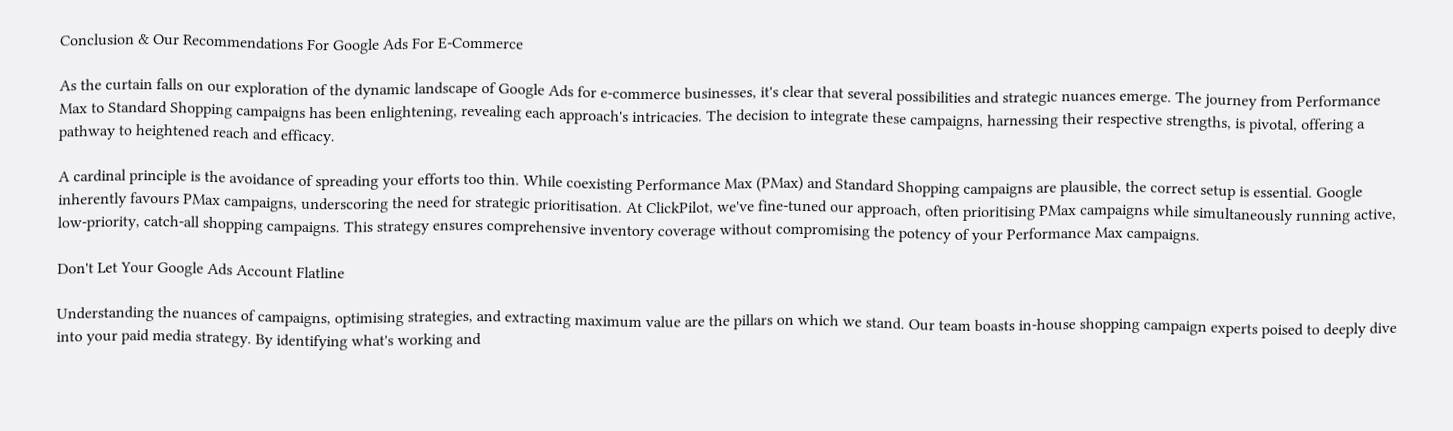Conclusion & Our Recommendations For Google Ads For E-Commerce

As the curtain falls on our exploration of the dynamic landscape of Google Ads for e-commerce businesses, it's clear that several possibilities and strategic nuances emerge. The journey from Performance Max to Standard Shopping campaigns has been enlightening, revealing each approach's intricacies. The decision to integrate these campaigns, harnessing their respective strengths, is pivotal, offering a pathway to heightened reach and efficacy.

A cardinal principle is the avoidance of spreading your efforts too thin. While coexisting Performance Max (PMax) and Standard Shopping campaigns are plausible, the correct setup is essential. Google inherently favours PMax campaigns, underscoring the need for strategic prioritisation. At ClickPilot, we've fine-tuned our approach, often prioritising PMax campaigns while simultaneously running active, low-priority, catch-all shopping campaigns. This strategy ensures comprehensive inventory coverage without compromising the potency of your Performance Max campaigns.

Don't Let Your Google Ads Account Flatline

Understanding the nuances of campaigns, optimising strategies, and extracting maximum value are the pillars on which we stand. Our team boasts in-house shopping campaign experts poised to deeply dive into your paid media strategy. By identifying what's working and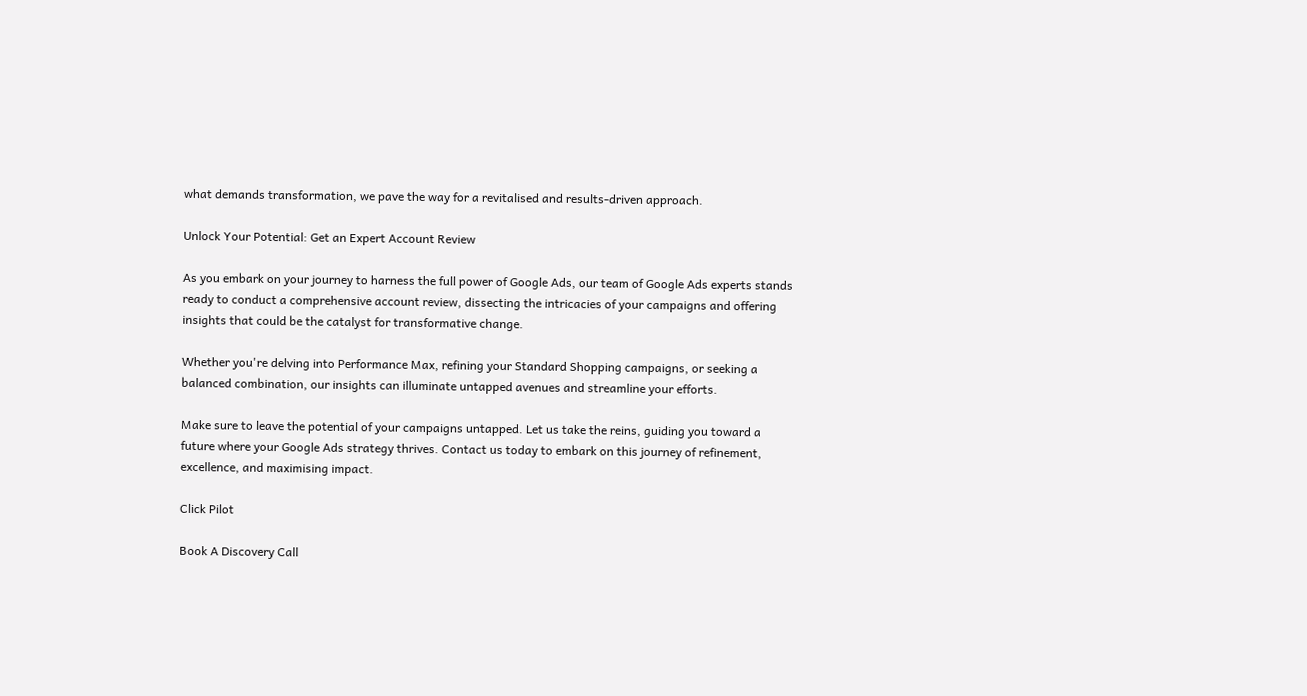what demands transformation, we pave the way for a revitalised and results-driven approach.

Unlock Your Potential: Get an Expert Account Review

As you embark on your journey to harness the full power of Google Ads, our team of Google Ads experts stands ready to conduct a comprehensive account review, dissecting the intricacies of your campaigns and offering insights that could be the catalyst for transformative change.

Whether you're delving into Performance Max, refining your Standard Shopping campaigns, or seeking a balanced combination, our insights can illuminate untapped avenues and streamline your efforts.

Make sure to leave the potential of your campaigns untapped. Let us take the reins, guiding you toward a future where your Google Ads strategy thrives. Contact us today to embark on this journey of refinement, excellence, and maximising impact.

Click Pilot

Book A Discovery Call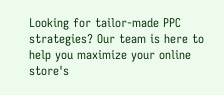Looking for tailor-made PPC strategies? Our team is here to help you maximize your online store's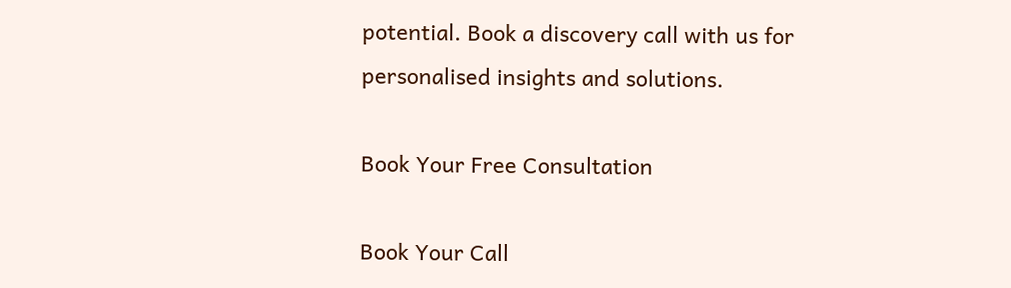potential. Book a discovery call with us for personalised insights and solutions.

Book Your Free Consultation

Book Your Call